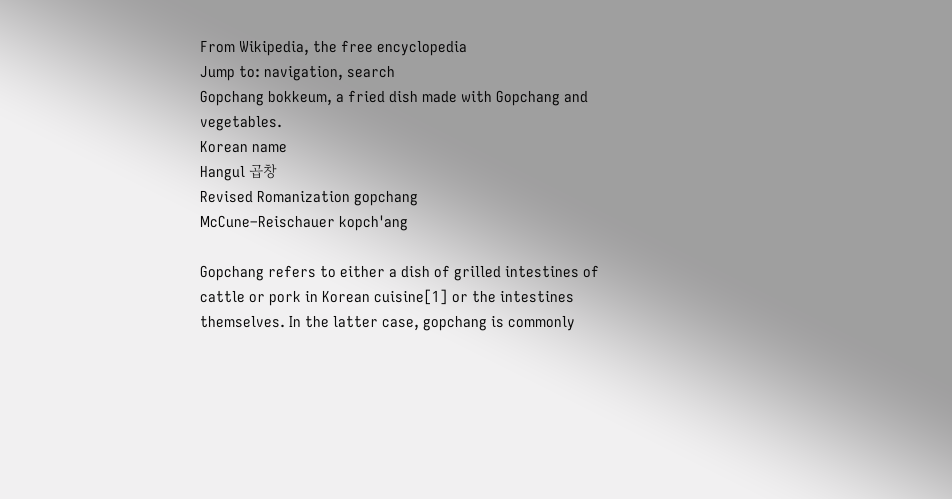From Wikipedia, the free encyclopedia
Jump to: navigation, search
Gopchang bokkeum, a fried dish made with Gopchang and vegetables.
Korean name
Hangul 곱창
Revised Romanization gopchang
McCune–Reischauer kopch'ang

Gopchang refers to either a dish of grilled intestines of cattle or pork in Korean cuisine[1] or the intestines themselves. In the latter case, gopchang is commonly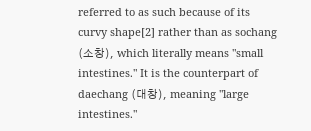referred to as such because of its curvy shape[2] rather than as sochang (소창), which literally means "small intestines." It is the counterpart of daechang (대창), meaning "large intestines."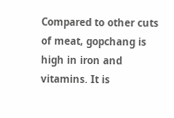Compared to other cuts of meat, gopchang is high in iron and vitamins. It is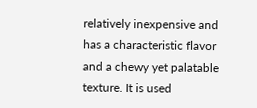relatively inexpensive and has a characteristic flavor and a chewy yet palatable texture. It is used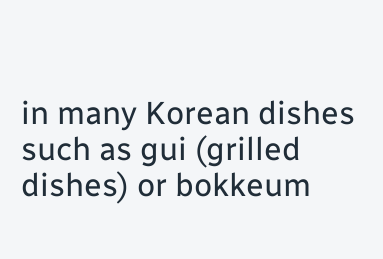in many Korean dishes such as gui (grilled dishes) or bokkeum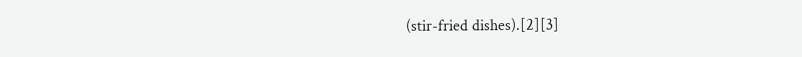(stir-fried dishes).[2][3]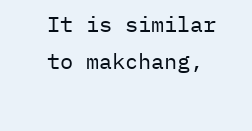It is similar to makchang,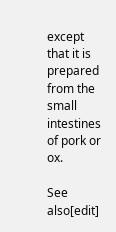except that it is prepared from the small intestines of pork or ox.

See also[edit]